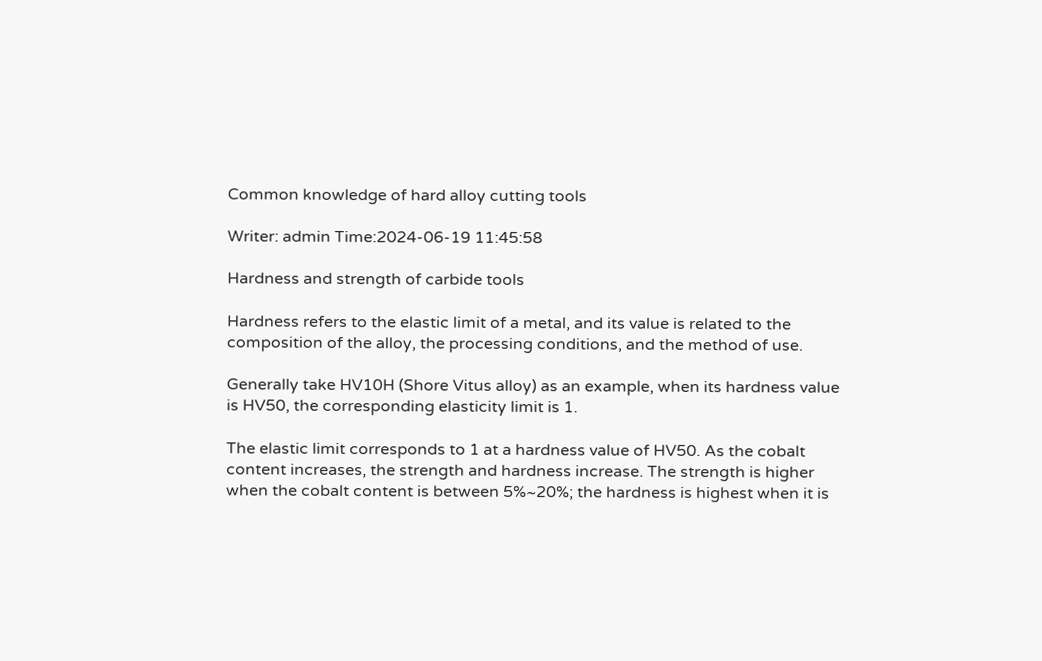Common knowledge of hard alloy cutting tools

Writer: admin Time:2024-06-19 11:45:58

Hardness and strength of carbide tools

Hardness refers to the elastic limit of a metal, and its value is related to the composition of the alloy, the processing conditions, and the method of use.

Generally take HV10H (Shore Vitus alloy) as an example, when its hardness value is HV50, the corresponding elasticity limit is 1.

The elastic limit corresponds to 1 at a hardness value of HV50. As the cobalt content increases, the strength and hardness increase. The strength is higher when the cobalt content is between 5%~20%; the hardness is highest when it is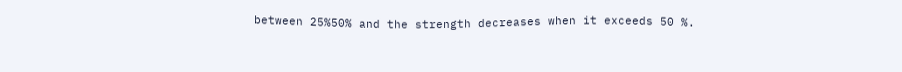between 25%50% and the strength decreases when it exceeds 50 %.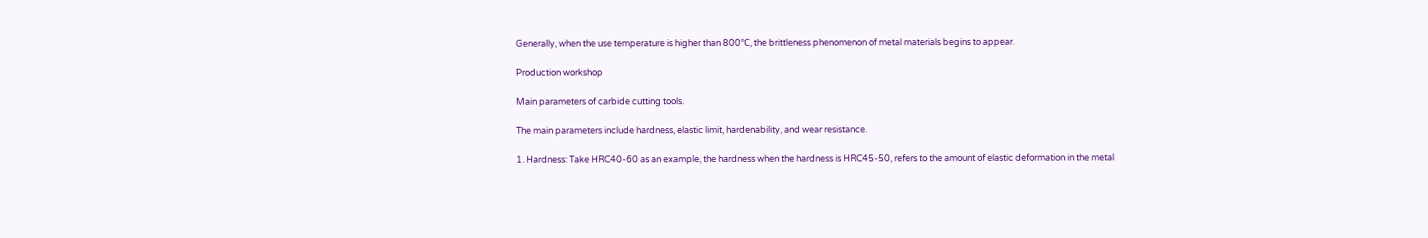Generally, when the use temperature is higher than 800℃, the brittleness phenomenon of metal materials begins to appear.

Production workshop

Main parameters of carbide cutting tools.

The main parameters include hardness, elastic limit, hardenability, and wear resistance.

1. Hardness: Take HRC40-60 as an example, the hardness when the hardness is HRC45-50, refers to the amount of elastic deformation in the metal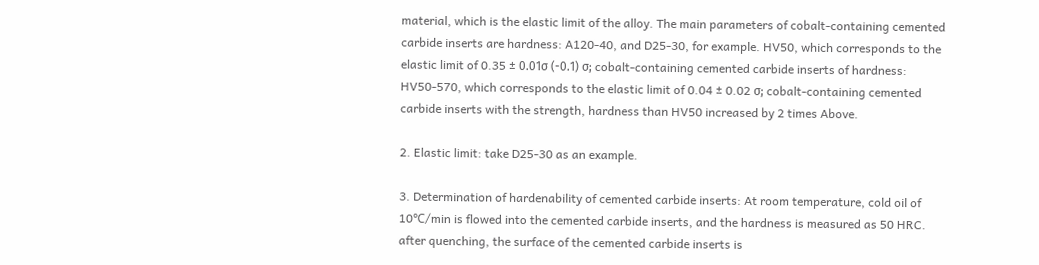material, which is the elastic limit of the alloy. The main parameters of cobalt-containing cemented carbide inserts are hardness: A120-40, and D25-30, for example. HV50, which corresponds to the elastic limit of 0.35 ± 0.01σ (-0.1) σ; cobalt-containing cemented carbide inserts of hardness: HV50-570, which corresponds to the elastic limit of 0.04 ± 0.02 σ; cobalt-containing cemented carbide inserts with the strength, hardness than HV50 increased by 2 times Above.

2. Elastic limit: take D25-30 as an example.

3. Determination of hardenability of cemented carbide inserts: At room temperature, cold oil of 10℃/min is flowed into the cemented carbide inserts, and the hardness is measured as 50 HRC. after quenching, the surface of the cemented carbide inserts is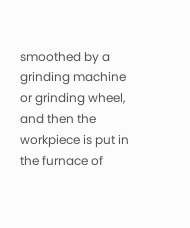smoothed by a grinding machine or grinding wheel, and then the workpiece is put in the furnace of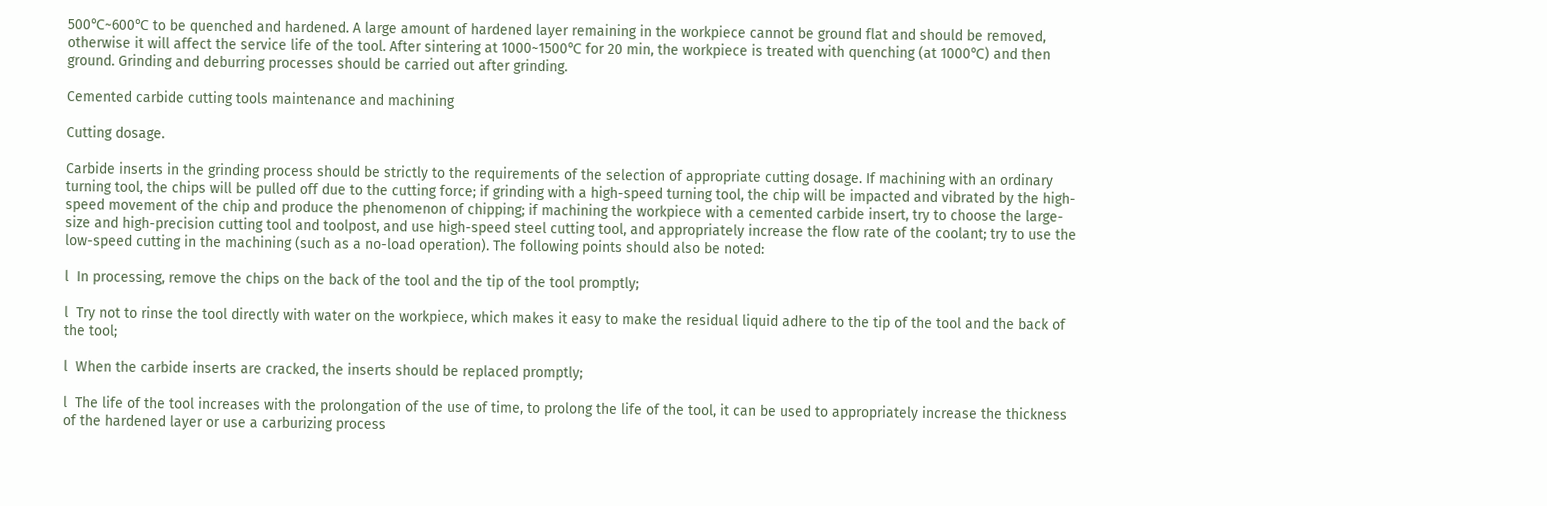500℃~600℃ to be quenched and hardened. A large amount of hardened layer remaining in the workpiece cannot be ground flat and should be removed, otherwise it will affect the service life of the tool. After sintering at 1000~1500℃ for 20 min, the workpiece is treated with quenching (at 1000℃) and then ground. Grinding and deburring processes should be carried out after grinding.

Cemented carbide cutting tools maintenance and machining

Cutting dosage.

Carbide inserts in the grinding process should be strictly to the requirements of the selection of appropriate cutting dosage. If machining with an ordinary turning tool, the chips will be pulled off due to the cutting force; if grinding with a high-speed turning tool, the chip will be impacted and vibrated by the high-speed movement of the chip and produce the phenomenon of chipping; if machining the workpiece with a cemented carbide insert, try to choose the large-size and high-precision cutting tool and toolpost, and use high-speed steel cutting tool, and appropriately increase the flow rate of the coolant; try to use the low-speed cutting in the machining (such as a no-load operation). The following points should also be noted:

l  In processing, remove the chips on the back of the tool and the tip of the tool promptly;

l  Try not to rinse the tool directly with water on the workpiece, which makes it easy to make the residual liquid adhere to the tip of the tool and the back of the tool;

l  When the carbide inserts are cracked, the inserts should be replaced promptly;

l  The life of the tool increases with the prolongation of the use of time, to prolong the life of the tool, it can be used to appropriately increase the thickness of the hardened layer or use a carburizing process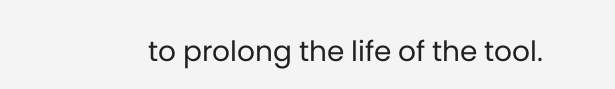to prolong the life of the tool.